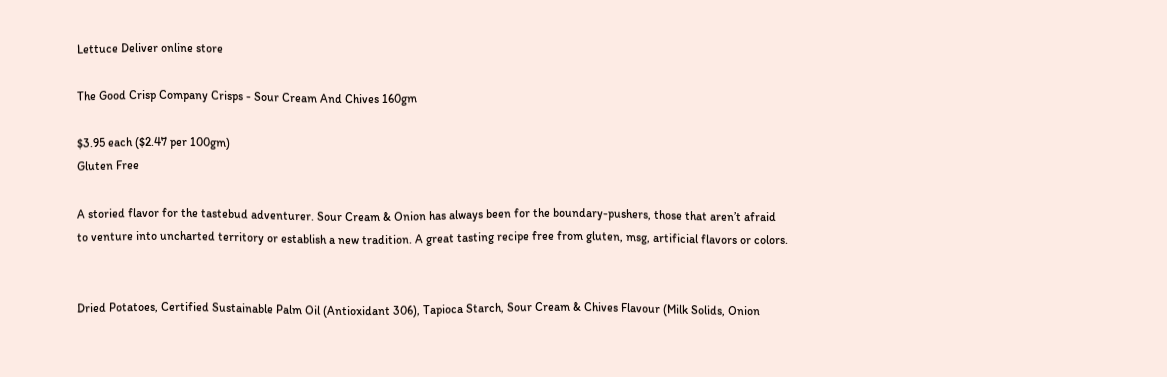Lettuce Deliver online store

The Good Crisp Company Crisps - Sour Cream And Chives 160gm

$3.95 each ($2.47 per 100gm)
Gluten Free

A storied flavor for the tastebud adventurer. Sour Cream & Onion has always been for the boundary-pushers, those that aren’t afraid to venture into uncharted territory or establish a new tradition. A great tasting recipe free from gluten, msg, artificial flavors or colors.


Dried Potatoes, Certified Sustainable Palm Oil (Antioxidant 306), Tapioca Starch, Sour Cream & Chives Flavour (Milk Solids, Onion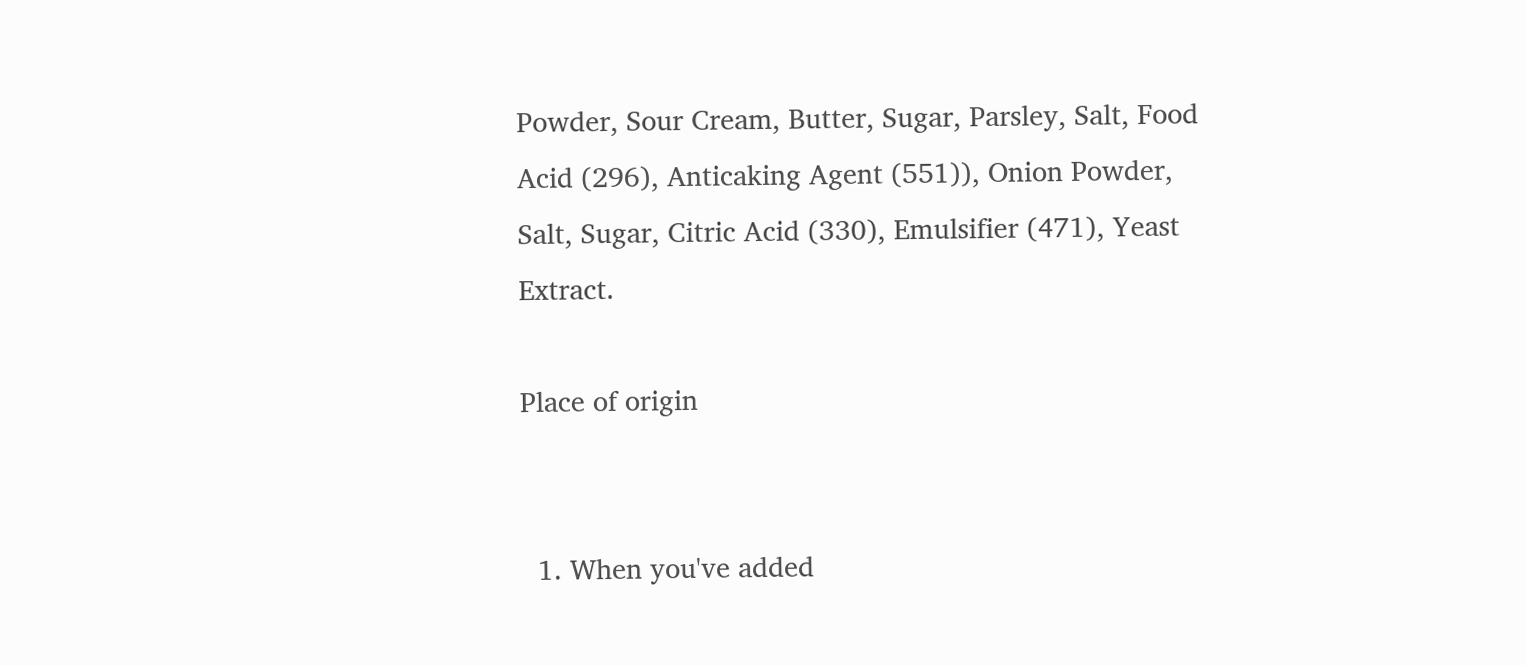Powder, Sour Cream, Butter, Sugar, Parsley, Salt, Food Acid (296), Anticaking Agent (551)), Onion Powder, Salt, Sugar, Citric Acid (330), Emulsifier (471), Yeast Extract.

Place of origin


  1. When you've added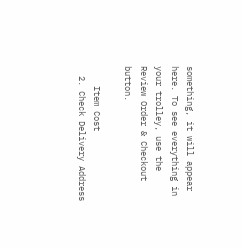something, it will appear here. To see everything in your trolley, use the Review Order & Checkout button.

    Item Cost
  2. Check Delivery Address